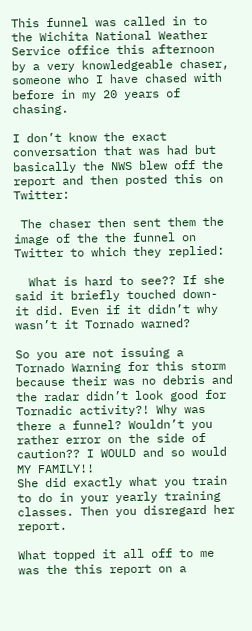This funnel was called in to the Wichita National Weather Service office this afternoon by a very knowledgeable chaser, someone who I have chased with before in my 20 years of chasing.

I don’t know the exact conversation that was had but basically the NWS blew off the report and then posted this on Twitter:

 The chaser then sent them the image of the the funnel on Twitter to which they replied:

  What is hard to see?? If she said it briefly touched down- it did. Even if it didn’t why wasn’t it Tornado warned?

So you are not issuing a Tornado Warning for this storm because their was no debris and the radar didn’t look good for Tornadic activity?! Why was there a funnel? Wouldn’t you rather error on the side of caution?? I WOULD and so would MY FAMILY!!
She did exactly what you train to do in your yearly training classes. Then you disregard her report.

What topped it all off to me was the this report on a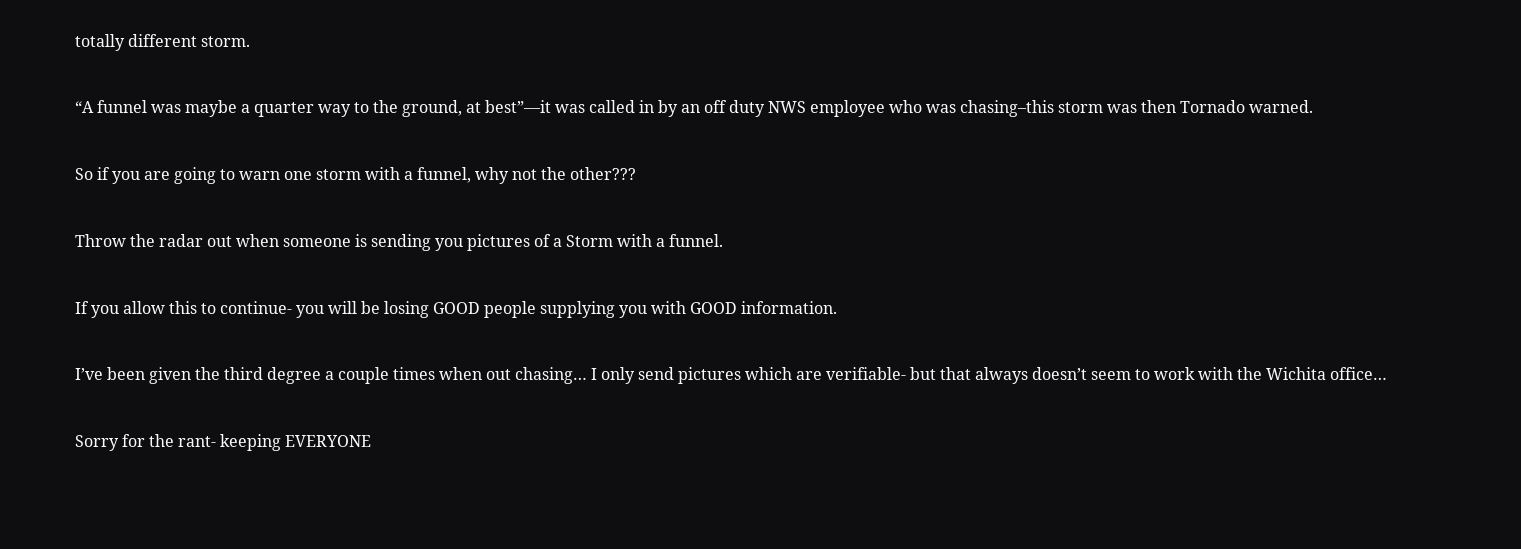totally different storm.

“A funnel was maybe a quarter way to the ground, at best”—it was called in by an off duty NWS employee who was chasing–this storm was then Tornado warned.

So if you are going to warn one storm with a funnel, why not the other???

Throw the radar out when someone is sending you pictures of a Storm with a funnel.

If you allow this to continue- you will be losing GOOD people supplying you with GOOD information.

I’ve been given the third degree a couple times when out chasing… I only send pictures which are verifiable- but that always doesn’t seem to work with the Wichita office…

Sorry for the rant- keeping EVERYONE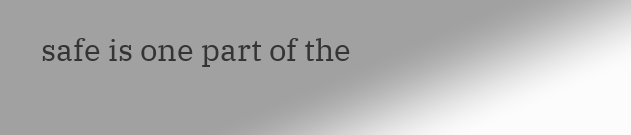safe is one part of the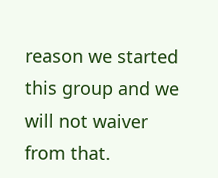reason we started this group and we will not waiver from that.